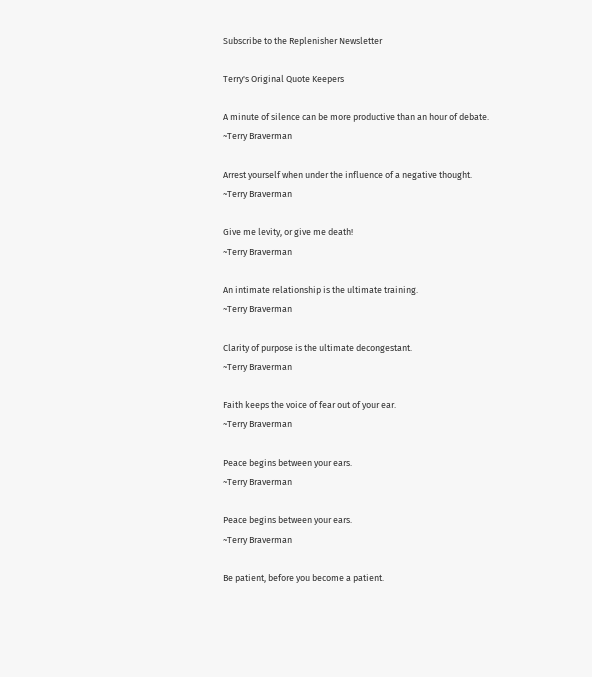Subscribe to the Replenisher Newsletter

Terry's Original Quote Keepers

A minute of silence can be more productive than an hour of debate.
~Terry Braverman

Arrest yourself when under the influence of a negative thought.
~Terry Braverman

Give me levity, or give me death!
~Terry Braverman

An intimate relationship is the ultimate training.
~Terry Braverman

Clarity of purpose is the ultimate decongestant.
~Terry Braverman

Faith keeps the voice of fear out of your ear.
~Terry Braverman

Peace begins between your ears.
~Terry Braverman

Peace begins between your ears.
~Terry Braverman

Be patient, before you become a patient.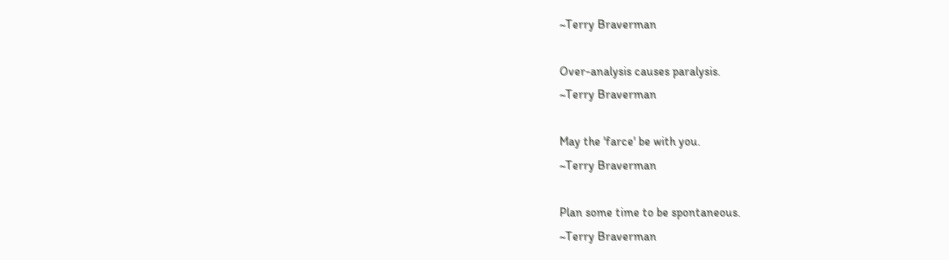~Terry Braverman

Over-analysis causes paralysis.
~Terry Braverman

May the 'farce' be with you.
~Terry Braverman

Plan some time to be spontaneous.
~Terry Braverman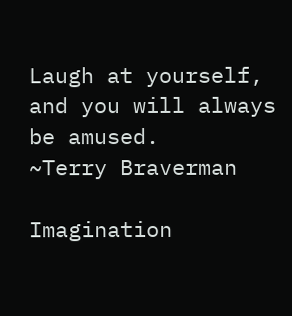Laugh at yourself, and you will always be amused.
~Terry Braverman

Imagination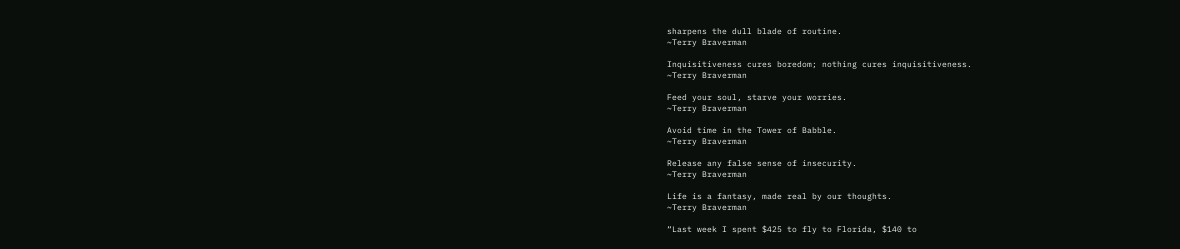sharpens the dull blade of routine.
~Terry Braverman

Inquisitiveness cures boredom; nothing cures inquisitiveness.
~Terry Braverman

Feed your soul, starve your worries.
~Terry Braverman

Avoid time in the Tower of Babble.
~Terry Braverman

Release any false sense of insecurity.
~Terry Braverman

Life is a fantasy, made real by our thoughts.
~Terry Braverman

“Last week I spent $425 to fly to Florida, $140 to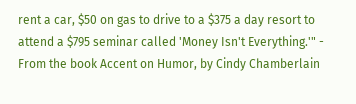rent a car, $50 on gas to drive to a $375 a day resort to attend a $795 seminar called 'Money Isn't Everything.'" - From the book Accent on Humor, by Cindy Chamberlain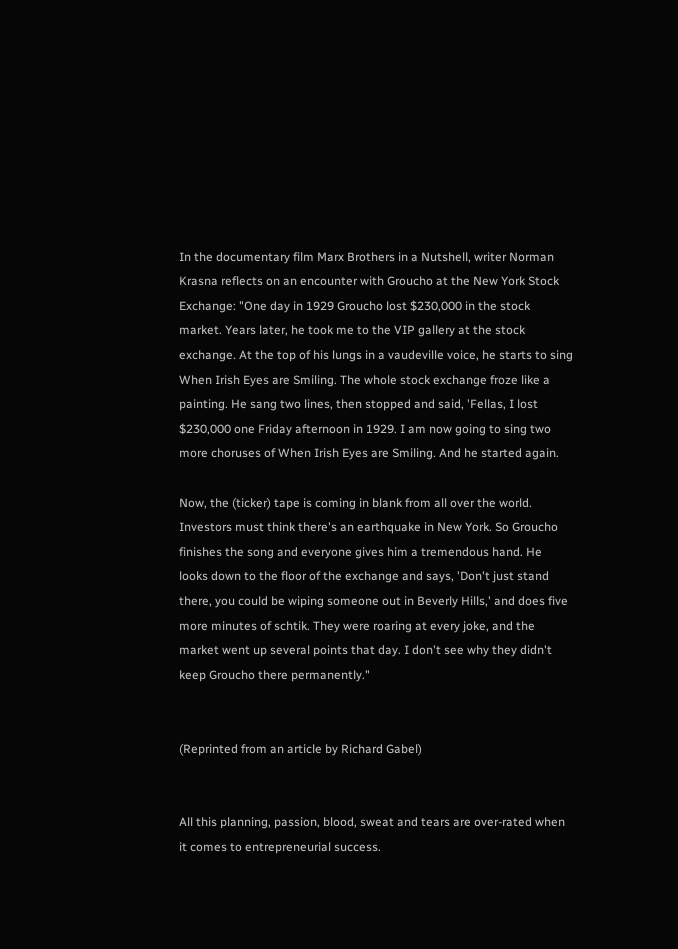In the documentary film Marx Brothers in a Nutshell, writer Norman Krasna reflects on an encounter with Groucho at the New York Stock Exchange: "One day in 1929 Groucho lost $230,000 in the stock market. Years later, he took me to the VIP gallery at the stock exchange. At the top of his lungs in a vaudeville voice, he starts to sing When Irish Eyes are Smiling. The whole stock exchange froze like a painting. He sang two lines, then stopped and said, 'Fellas, I lost $230,000 one Friday afternoon in 1929. I am now going to sing two more choruses of When Irish Eyes are Smiling. And he started again.

Now, the (ticker) tape is coming in blank from all over the world. Investors must think there's an earthquake in New York. So Groucho finishes the song and everyone gives him a tremendous hand. He looks down to the floor of the exchange and says, 'Don't just stand there, you could be wiping someone out in Beverly Hills,' and does five more minutes of schtik. They were roaring at every joke, and the market went up several points that day. I don't see why they didn't keep Groucho there permanently."


(Reprinted from an article by Richard Gabel)


All this planning, passion, blood, sweat and tears are over-rated when it comes to entrepreneurial success.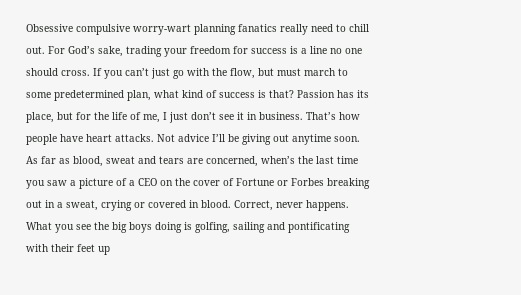Obsessive compulsive worry-wart planning fanatics really need to chill out. For God’s sake, trading your freedom for success is a line no one should cross. If you can’t just go with the flow, but must march to some predetermined plan, what kind of success is that? Passion has its place, but for the life of me, I just don’t see it in business. That’s how people have heart attacks. Not advice I’ll be giving out anytime soon. As far as blood, sweat and tears are concerned, when’s the last time you saw a picture of a CEO on the cover of Fortune or Forbes breaking out in a sweat, crying or covered in blood. Correct, never happens. What you see the big boys doing is golfing, sailing and pontificating with their feet up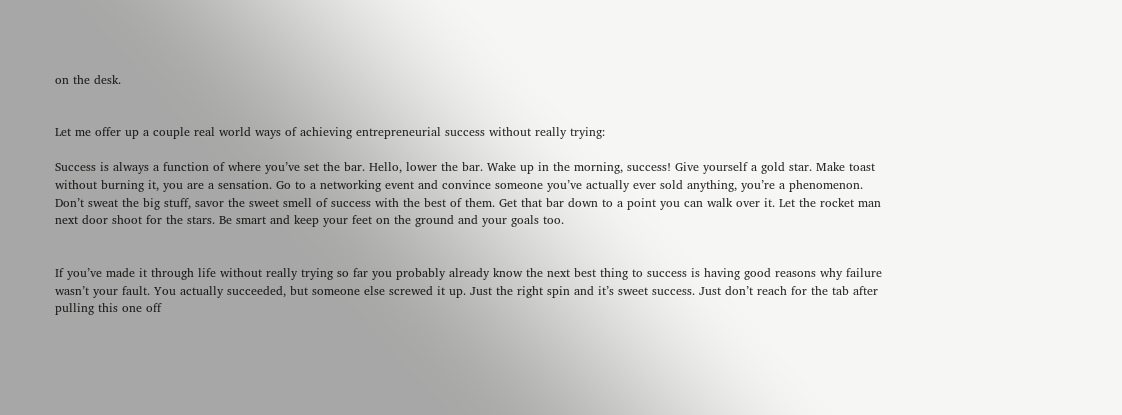on the desk.


Let me offer up a couple real world ways of achieving entrepreneurial success without really trying:

Success is always a function of where you’ve set the bar. Hello, lower the bar. Wake up in the morning, success! Give yourself a gold star. Make toast without burning it, you are a sensation. Go to a networking event and convince someone you’ve actually ever sold anything, you’re a phenomenon. Don’t sweat the big stuff, savor the sweet smell of success with the best of them. Get that bar down to a point you can walk over it. Let the rocket man next door shoot for the stars. Be smart and keep your feet on the ground and your goals too.


If you’ve made it through life without really trying so far you probably already know the next best thing to success is having good reasons why failure wasn’t your fault. You actually succeeded, but someone else screwed it up. Just the right spin and it’s sweet success. Just don’t reach for the tab after pulling this one off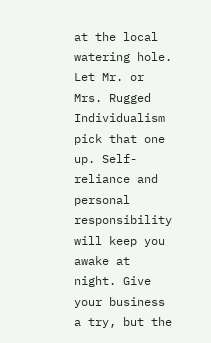at the local watering hole. Let Mr. or Mrs. Rugged Individualism pick that one up. Self-reliance and personal responsibility will keep you awake at night. Give your business a try, but the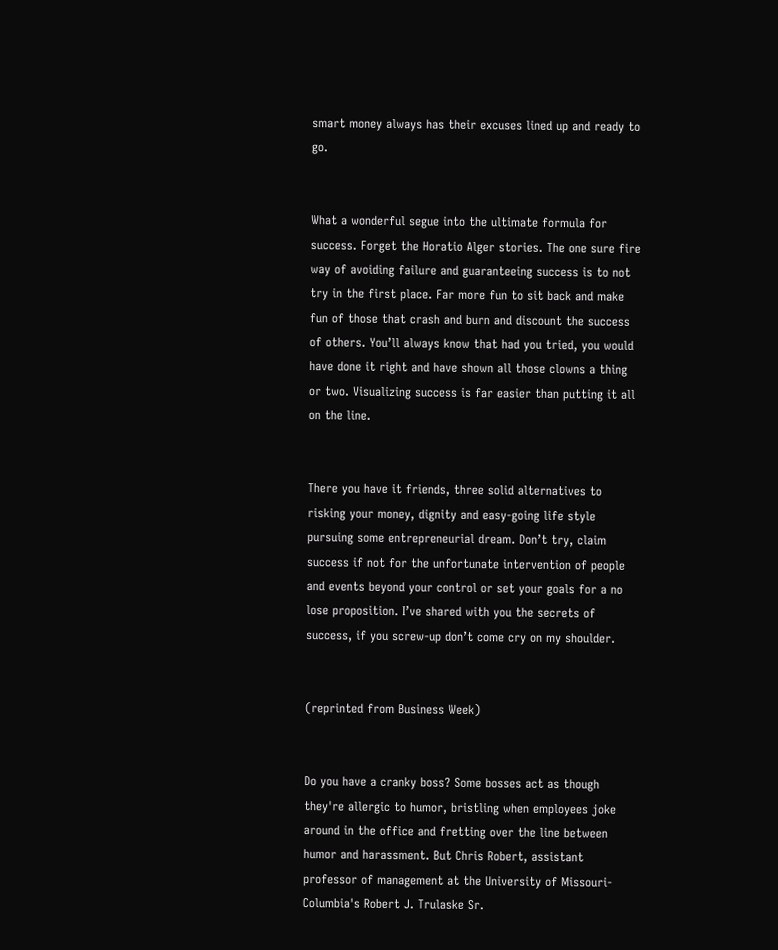smart money always has their excuses lined up and ready to go.


What a wonderful segue into the ultimate formula for success. Forget the Horatio Alger stories. The one sure fire way of avoiding failure and guaranteeing success is to not try in the first place. Far more fun to sit back and make fun of those that crash and burn and discount the success of others. You’ll always know that had you tried, you would have done it right and have shown all those clowns a thing or two. Visualizing success is far easier than putting it all on the line.


There you have it friends, three solid alternatives to risking your money, dignity and easy-going life style pursuing some entrepreneurial dream. Don’t try, claim success if not for the unfortunate intervention of people and events beyond your control or set your goals for a no lose proposition. I’ve shared with you the secrets of success, if you screw-up don’t come cry on my shoulder.


(reprinted from Business Week)


Do you have a cranky boss? Some bosses act as though they're allergic to humor, bristling when employees joke around in the office and fretting over the line between humor and harassment. But Chris Robert, assistant professor of management at the University of Missouri-Columbia's Robert J. Trulaske Sr.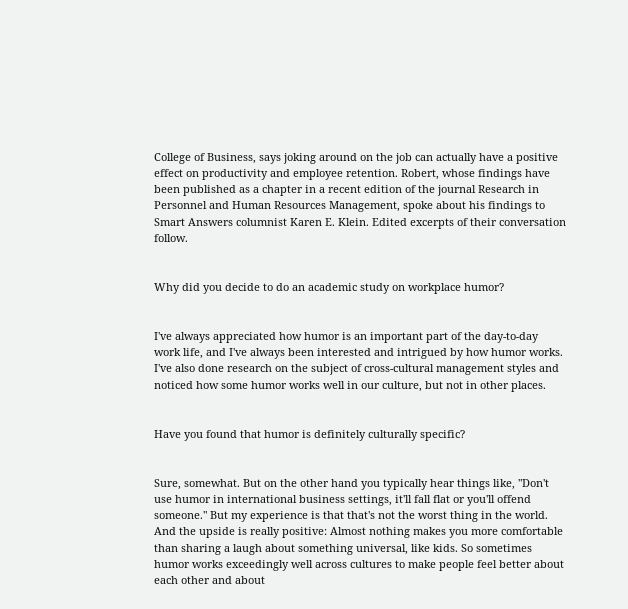College of Business, says joking around on the job can actually have a positive effect on productivity and employee retention. Robert, whose findings have been published as a chapter in a recent edition of the journal Research in Personnel and Human Resources Management, spoke about his findings to Smart Answers columnist Karen E. Klein. Edited excerpts of their conversation follow.


Why did you decide to do an academic study on workplace humor?


I've always appreciated how humor is an important part of the day-to-day work life, and I've always been interested and intrigued by how humor works. I've also done research on the subject of cross-cultural management styles and noticed how some humor works well in our culture, but not in other places.


Have you found that humor is definitely culturally specific?


Sure, somewhat. But on the other hand you typically hear things like, "Don't use humor in international business settings, it'll fall flat or you'll offend someone." But my experience is that that's not the worst thing in the world. And the upside is really positive: Almost nothing makes you more comfortable than sharing a laugh about something universal, like kids. So sometimes humor works exceedingly well across cultures to make people feel better about each other and about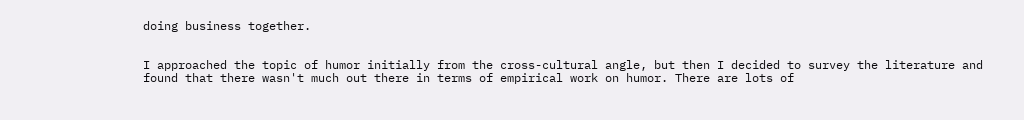doing business together.


I approached the topic of humor initially from the cross-cultural angle, but then I decided to survey the literature and found that there wasn't much out there in terms of empirical work on humor. There are lots of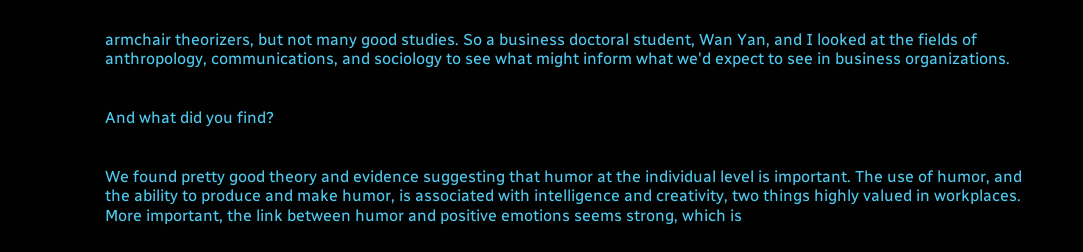armchair theorizers, but not many good studies. So a business doctoral student, Wan Yan, and I looked at the fields of anthropology, communications, and sociology to see what might inform what we'd expect to see in business organizations.


And what did you find?


We found pretty good theory and evidence suggesting that humor at the individual level is important. The use of humor, and the ability to produce and make humor, is associated with intelligence and creativity, two things highly valued in workplaces. More important, the link between humor and positive emotions seems strong, which is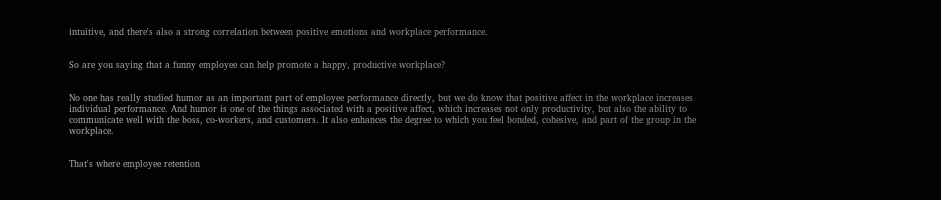intuitive, and there's also a strong correlation between positive emotions and workplace performance.


So are you saying that a funny employee can help promote a happy, productive workplace?


No one has really studied humor as an important part of employee performance directly, but we do know that positive affect in the workplace increases individual performance. And humor is one of the things associated with a positive affect, which increases not only productivity, but also the ability to communicate well with the boss, co-workers, and customers. It also enhances the degree to which you feel bonded, cohesive, and part of the group in the workplace.


That's where employee retention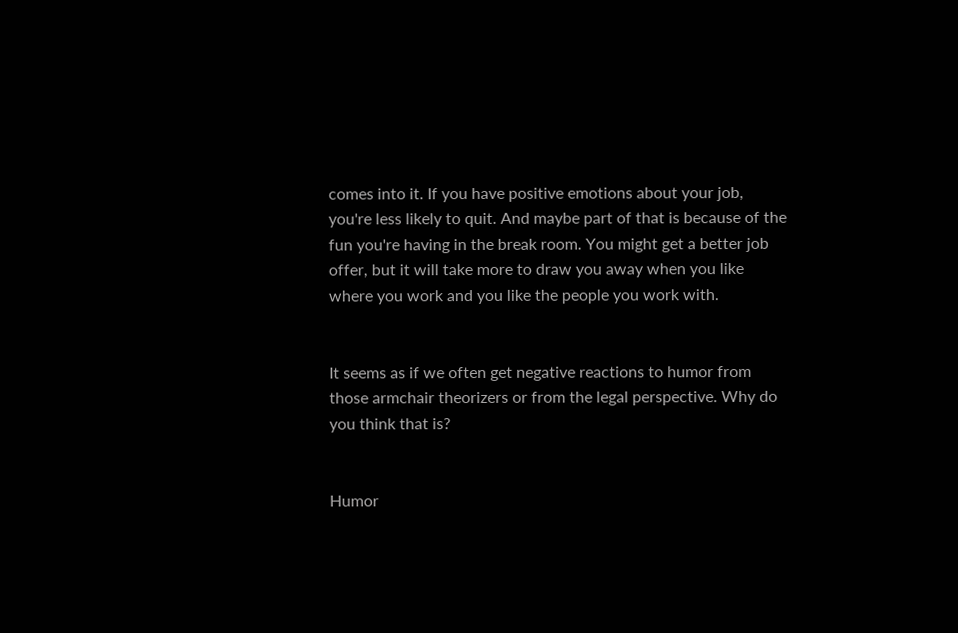comes into it. If you have positive emotions about your job, you're less likely to quit. And maybe part of that is because of the fun you're having in the break room. You might get a better job offer, but it will take more to draw you away when you like where you work and you like the people you work with.


It seems as if we often get negative reactions to humor from those armchair theorizers or from the legal perspective. Why do you think that is?


Humor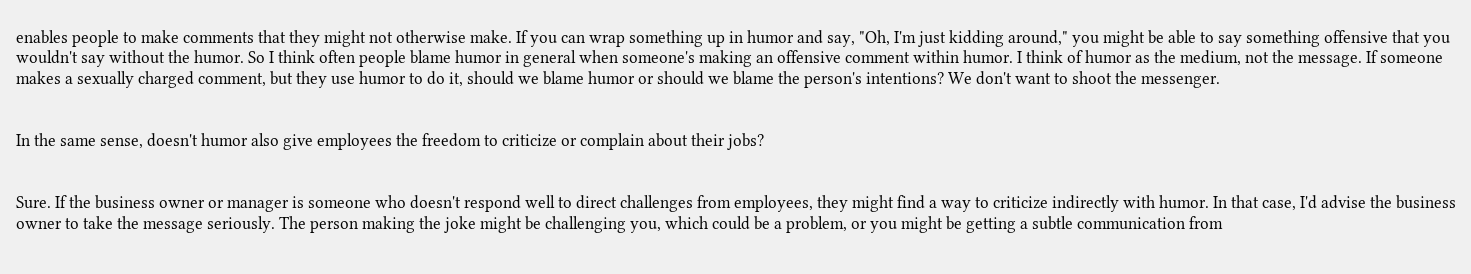enables people to make comments that they might not otherwise make. If you can wrap something up in humor and say, "Oh, I'm just kidding around," you might be able to say something offensive that you wouldn't say without the humor. So I think often people blame humor in general when someone's making an offensive comment within humor. I think of humor as the medium, not the message. If someone makes a sexually charged comment, but they use humor to do it, should we blame humor or should we blame the person's intentions? We don't want to shoot the messenger.


In the same sense, doesn't humor also give employees the freedom to criticize or complain about their jobs?


Sure. If the business owner or manager is someone who doesn't respond well to direct challenges from employees, they might find a way to criticize indirectly with humor. In that case, I'd advise the business owner to take the message seriously. The person making the joke might be challenging you, which could be a problem, or you might be getting a subtle communication from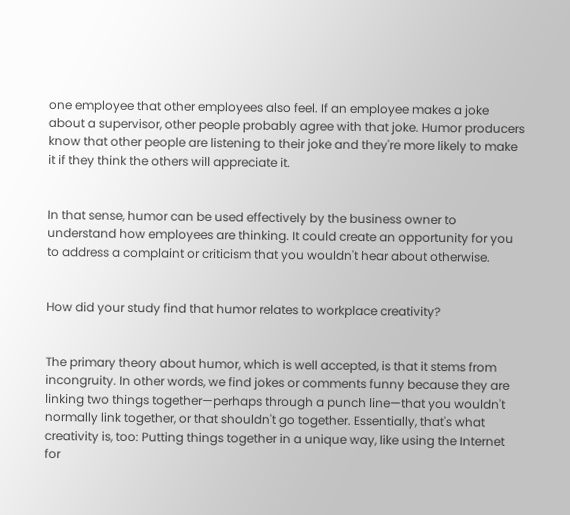one employee that other employees also feel. If an employee makes a joke about a supervisor, other people probably agree with that joke. Humor producers know that other people are listening to their joke and they're more likely to make it if they think the others will appreciate it.


In that sense, humor can be used effectively by the business owner to understand how employees are thinking. It could create an opportunity for you to address a complaint or criticism that you wouldn't hear about otherwise.


How did your study find that humor relates to workplace creativity?


The primary theory about humor, which is well accepted, is that it stems from incongruity. In other words, we find jokes or comments funny because they are linking two things together—perhaps through a punch line—that you wouldn't normally link together, or that shouldn't go together. Essentially, that's what creativity is, too: Putting things together in a unique way, like using the Internet for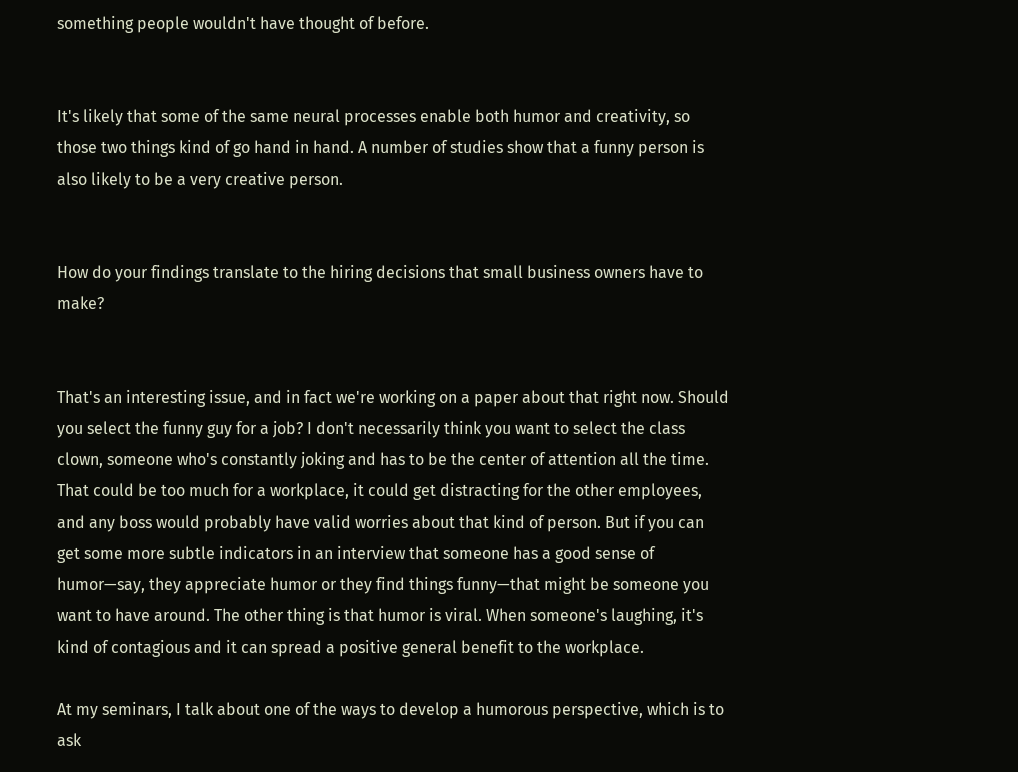something people wouldn't have thought of before.


It's likely that some of the same neural processes enable both humor and creativity, so those two things kind of go hand in hand. A number of studies show that a funny person is also likely to be a very creative person.


How do your findings translate to the hiring decisions that small business owners have to make?


That's an interesting issue, and in fact we're working on a paper about that right now. Should you select the funny guy for a job? I don't necessarily think you want to select the class clown, someone who's constantly joking and has to be the center of attention all the time. That could be too much for a workplace, it could get distracting for the other employees, and any boss would probably have valid worries about that kind of person. But if you can get some more subtle indicators in an interview that someone has a good sense of humor—say, they appreciate humor or they find things funny—that might be someone you want to have around. The other thing is that humor is viral. When someone's laughing, it's kind of contagious and it can spread a positive general benefit to the workplace.

At my seminars, I talk about one of the ways to develop a humorous perspective, which is to ask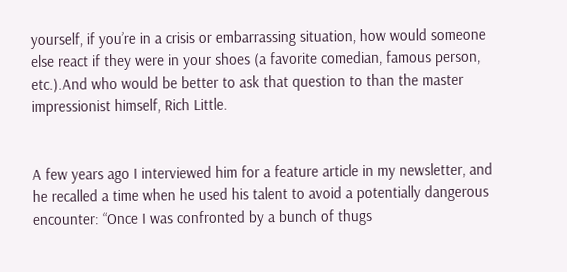yourself, if you’re in a crisis or embarrassing situation, how would someone else react if they were in your shoes (a favorite comedian, famous person, etc.).And who would be better to ask that question to than the master impressionist himself, Rich Little.


A few years ago I interviewed him for a feature article in my newsletter, and he recalled a time when he used his talent to avoid a potentially dangerous encounter: “Once I was confronted by a bunch of thugs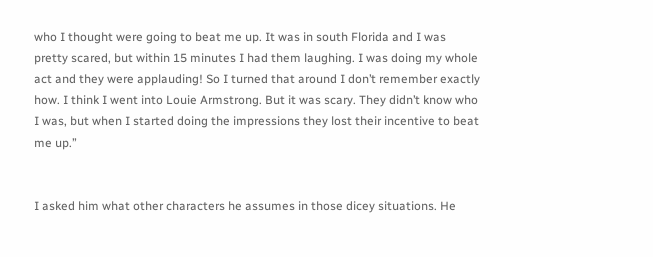who I thought were going to beat me up. It was in south Florida and I was pretty scared, but within 15 minutes I had them laughing. I was doing my whole act and they were applauding! So I turned that around I don’t remember exactly how. I think I went into Louie Armstrong. But it was scary. They didn’t know who I was, but when I started doing the impressions they lost their incentive to beat me up.”


I asked him what other characters he assumes in those dicey situations. He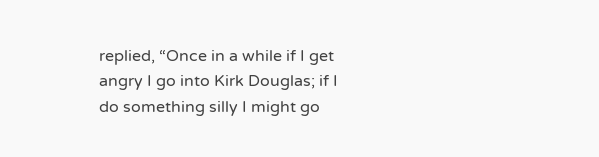replied, “Once in a while if I get angry I go into Kirk Douglas; if I do something silly I might go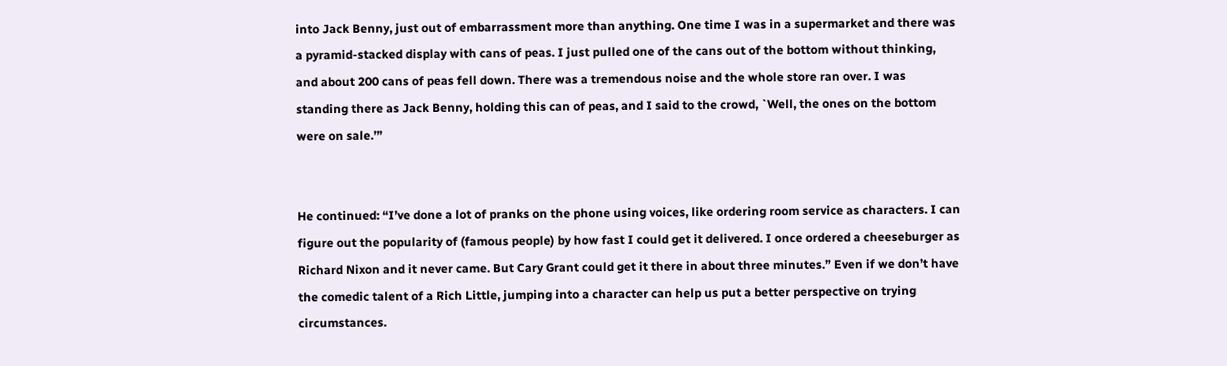into Jack Benny, just out of embarrassment more than anything. One time I was in a supermarket and there was a pyramid-stacked display with cans of peas. I just pulled one of the cans out of the bottom without thinking, and about 200 cans of peas fell down. There was a tremendous noise and the whole store ran over. I was standing there as Jack Benny, holding this can of peas, and I said to the crowd, `Well, the ones on the bottom were on sale.’”


He continued: “I’ve done a lot of pranks on the phone using voices, like ordering room service as characters. I can figure out the popularity of (famous people) by how fast I could get it delivered. I once ordered a cheeseburger as Richard Nixon and it never came. But Cary Grant could get it there in about three minutes.” Even if we don’t have the comedic talent of a Rich Little, jumping into a character can help us put a better perspective on trying circumstances.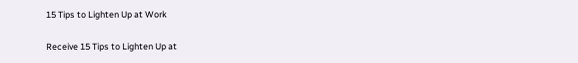15 Tips to Lighten Up at Work

Receive 15 Tips to Lighten Up at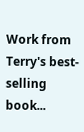Work from
Terry's best-selling book...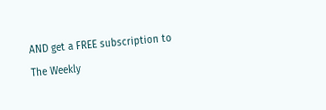AND get a FREE subscription to The Weekly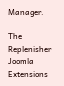Manager.

The Replenisher
Joomla Extensions